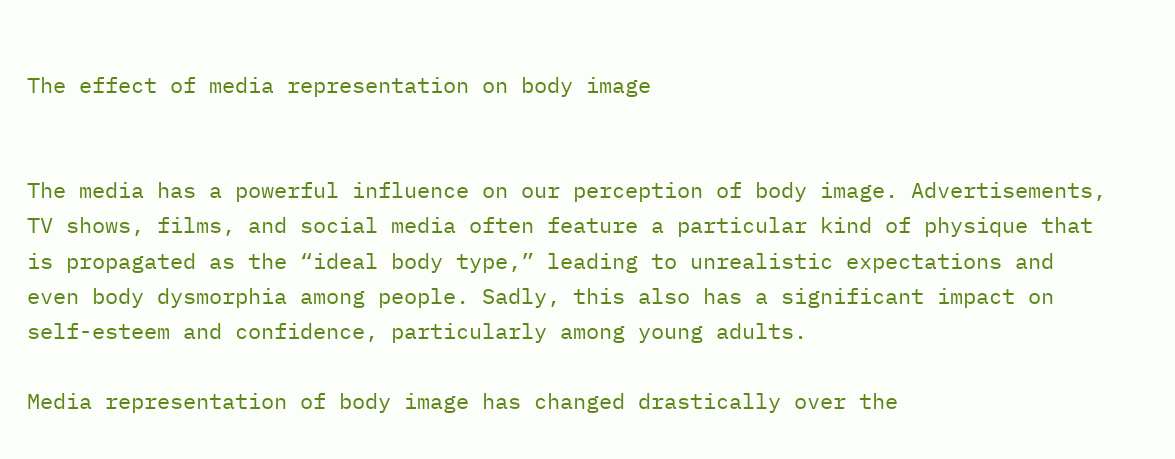The effect of media representation on body image


The media has a powerful influence on our perception of body image. Advertisements, TV shows, films, and social media often feature a particular kind of physique that is propagated as the “ideal body type,” leading to unrealistic expectations and even body dysmorphia among people. Sadly, this also has a significant impact on self-esteem and confidence, particularly among young adults.

Media representation of body image has changed drastically over the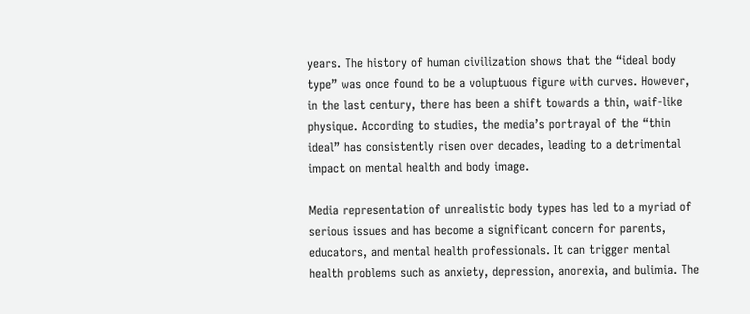years. The history of human civilization shows that the “ideal body type” was once found to be a voluptuous figure with curves. However, in the last century, there has been a shift towards a thin, waif-like physique. According to studies, the media’s portrayal of the “thin ideal” has consistently risen over decades, leading to a detrimental impact on mental health and body image.

Media representation of unrealistic body types has led to a myriad of serious issues and has become a significant concern for parents, educators, and mental health professionals. It can trigger mental health problems such as anxiety, depression, anorexia, and bulimia. The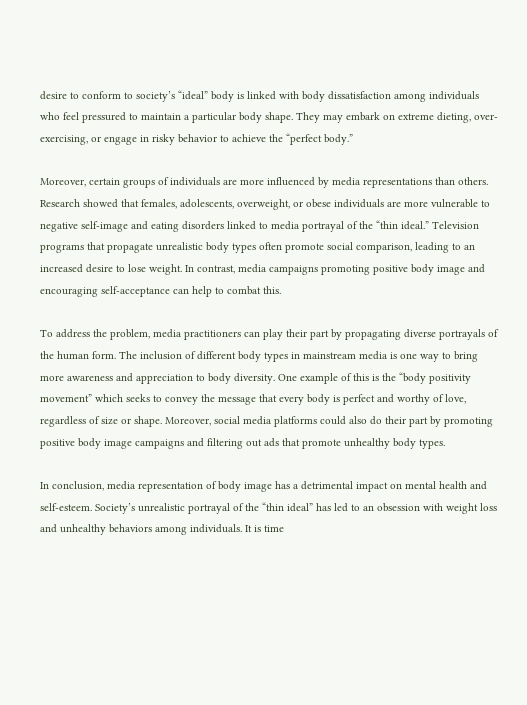desire to conform to society’s “ideal” body is linked with body dissatisfaction among individuals who feel pressured to maintain a particular body shape. They may embark on extreme dieting, over-exercising, or engage in risky behavior to achieve the “perfect body.”

Moreover, certain groups of individuals are more influenced by media representations than others. Research showed that females, adolescents, overweight, or obese individuals are more vulnerable to negative self-image and eating disorders linked to media portrayal of the “thin ideal.” Television programs that propagate unrealistic body types often promote social comparison, leading to an increased desire to lose weight. In contrast, media campaigns promoting positive body image and encouraging self-acceptance can help to combat this.

To address the problem, media practitioners can play their part by propagating diverse portrayals of the human form. The inclusion of different body types in mainstream media is one way to bring more awareness and appreciation to body diversity. One example of this is the “body positivity movement” which seeks to convey the message that every body is perfect and worthy of love, regardless of size or shape. Moreover, social media platforms could also do their part by promoting positive body image campaigns and filtering out ads that promote unhealthy body types.

In conclusion, media representation of body image has a detrimental impact on mental health and self-esteem. Society’s unrealistic portrayal of the “thin ideal” has led to an obsession with weight loss and unhealthy behaviors among individuals. It is time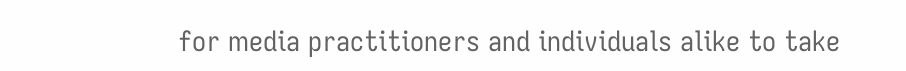for media practitioners and individuals alike to take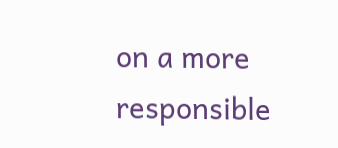on a more responsible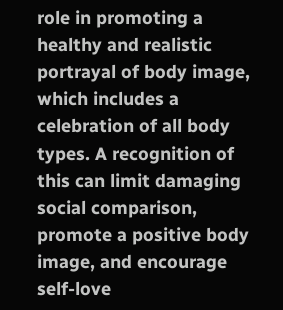role in promoting a healthy and realistic portrayal of body image, which includes a celebration of all body types. A recognition of this can limit damaging social comparison, promote a positive body image, and encourage self-love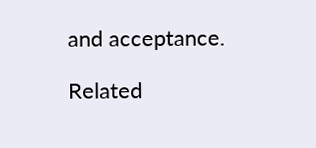and acceptance.

Related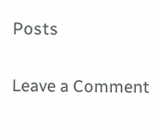Posts

Leave a Comment